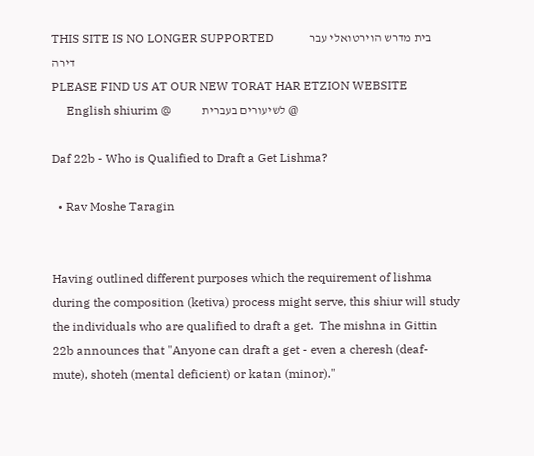THIS SITE IS NO LONGER SUPPORTED            בית מדרש הוירטואלי עבר דירה
PLEASE FIND US AT OUR NEW TORAT HAR ETZION WEBSITE
     English shiurim @          לשיעורים בעברית @

Daf 22b - Who is Qualified to Draft a Get Lishma?

  • Rav Moshe Taragin


Having outlined different purposes which the requirement of lishma during the composition (ketiva) process might serve, this shiur will study the individuals who are qualified to draft a get.  The mishna in Gittin 22b announces that "Anyone can draft a get - even a cheresh (deaf-mute), shoteh (mental deficient) or katan (minor)."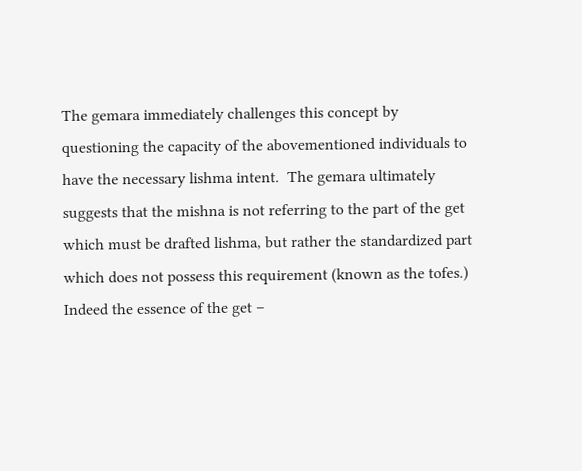The gemara immediately challenges this concept by questioning the capacity of the abovementioned individuals to have the necessary lishma intent.  The gemara ultimately suggests that the mishna is not referring to the part of the get which must be drafted lishma, but rather the standardized part which does not possess this requirement (known as the tofes.)  Indeed the essence of the get –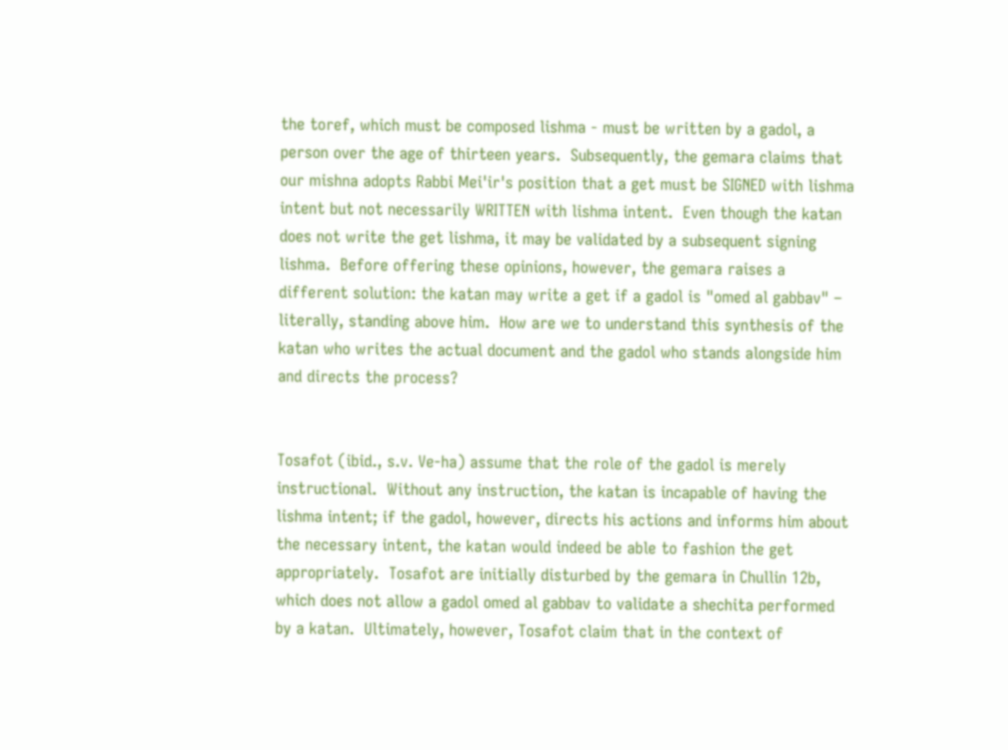the toref, which must be composed lishma - must be written by a gadol, a person over the age of thirteen years.  Subsequently, the gemara claims that our mishna adopts Rabbi Mei'ir's position that a get must be SIGNED with lishma intent but not necessarily WRITTEN with lishma intent.  Even though the katan does not write the get lishma, it may be validated by a subsequent signing lishma.  Before offering these opinions, however, the gemara raises a different solution: the katan may write a get if a gadol is "omed al gabbav" – literally, standing above him.  How are we to understand this synthesis of the katan who writes the actual document and the gadol who stands alongside him and directs the process?


Tosafot (ibid., s.v. Ve-ha) assume that the role of the gadol is merely instructional.  Without any instruction, the katan is incapable of having the lishma intent; if the gadol, however, directs his actions and informs him about the necessary intent, the katan would indeed be able to fashion the get appropriately.  Tosafot are initially disturbed by the gemara in Chullin 12b, which does not allow a gadol omed al gabbav to validate a shechita performed by a katan.  Ultimately, however, Tosafot claim that in the context of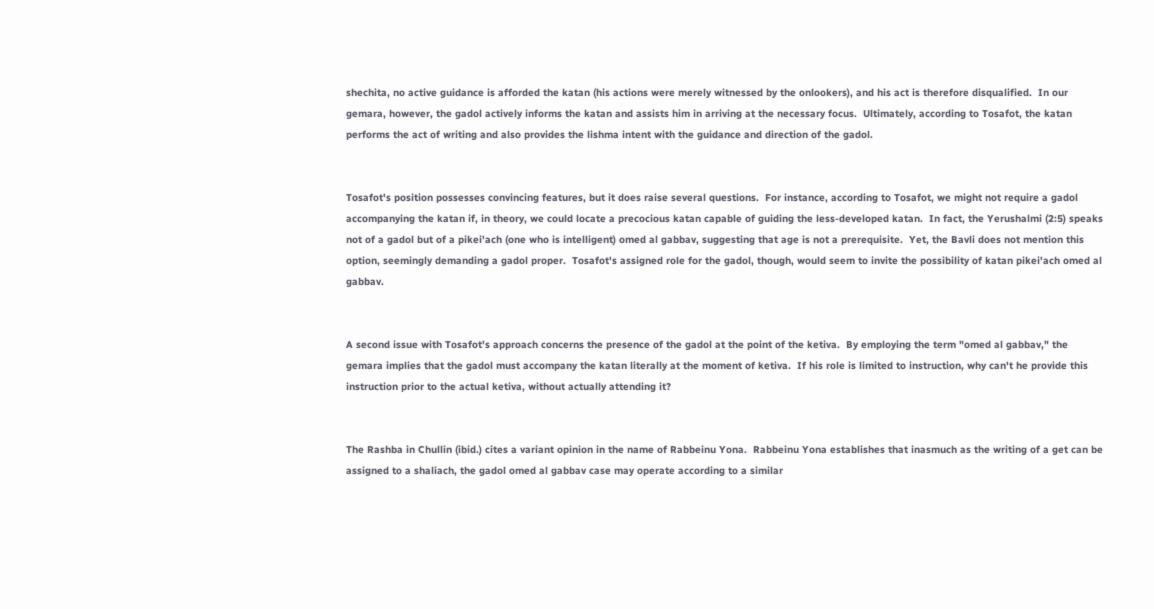shechita, no active guidance is afforded the katan (his actions were merely witnessed by the onlookers), and his act is therefore disqualified.  In our gemara, however, the gadol actively informs the katan and assists him in arriving at the necessary focus.  Ultimately, according to Tosafot, the katan performs the act of writing and also provides the lishma intent with the guidance and direction of the gadol.


Tosafot's position possesses convincing features, but it does raise several questions.  For instance, according to Tosafot, we might not require a gadol accompanying the katan if, in theory, we could locate a precocious katan capable of guiding the less-developed katan.  In fact, the Yerushalmi (2:5) speaks not of a gadol but of a pikei'ach (one who is intelligent) omed al gabbav, suggesting that age is not a prerequisite.  Yet, the Bavli does not mention this option, seemingly demanding a gadol proper.  Tosafot's assigned role for the gadol, though, would seem to invite the possibility of katan pikei'ach omed al gabbav.


A second issue with Tosafot's approach concerns the presence of the gadol at the point of the ketiva.  By employing the term "omed al gabbav," the gemara implies that the gadol must accompany the katan literally at the moment of ketiva.  If his role is limited to instruction, why can't he provide this instruction prior to the actual ketiva, without actually attending it?


The Rashba in Chullin (ibid.) cites a variant opinion in the name of Rabbeinu Yona.  Rabbeinu Yona establishes that inasmuch as the writing of a get can be assigned to a shaliach, the gadol omed al gabbav case may operate according to a similar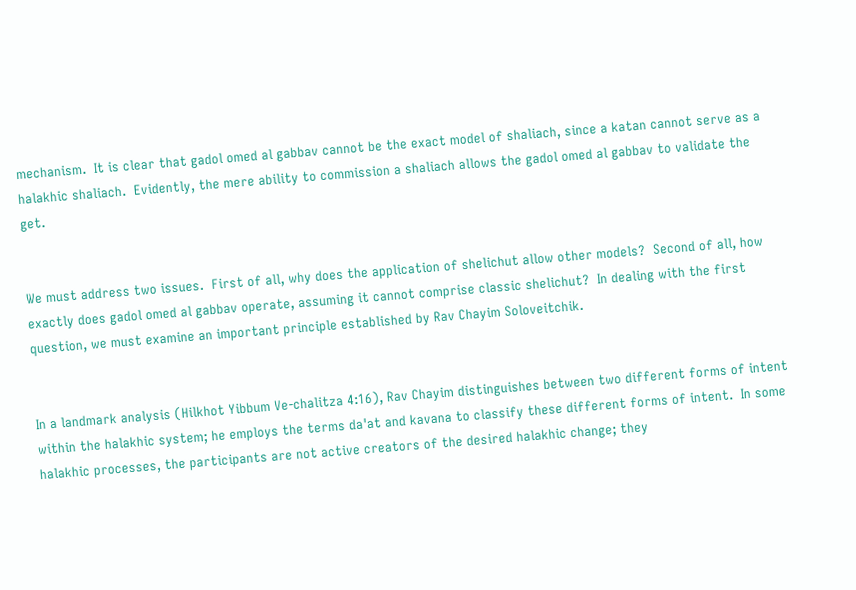mechanism.  It is clear that gadol omed al gabbav cannot be the exact model of shaliach, since a katan cannot serve as a halakhic shaliach.  Evidently, the mere ability to commission a shaliach allows the gadol omed al gabbav to validate the get.


We must address two issues.  First of all, why does the application of shelichut allow other models?  Second of all, how exactly does gadol omed al gabbav operate, assuming it cannot comprise classic shelichut?  In dealing with the first question, we must examine an important principle established by Rav Chayim Soloveitchik.


In a landmark analysis (Hilkhot Yibbum Ve-chalitza 4:16), Rav Chayim distinguishes between two different forms of intent within the halakhic system; he employs the terms da'at and kavana to classify these different forms of intent.  In some halakhic processes, the participants are not active creators of the desired halakhic change; they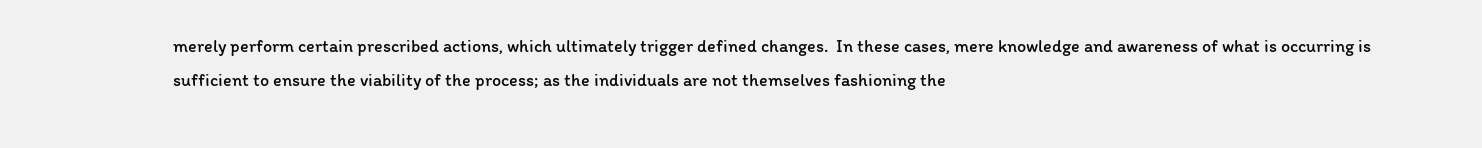merely perform certain prescribed actions, which ultimately trigger defined changes.  In these cases, mere knowledge and awareness of what is occurring is sufficient to ensure the viability of the process; as the individuals are not themselves fashioning the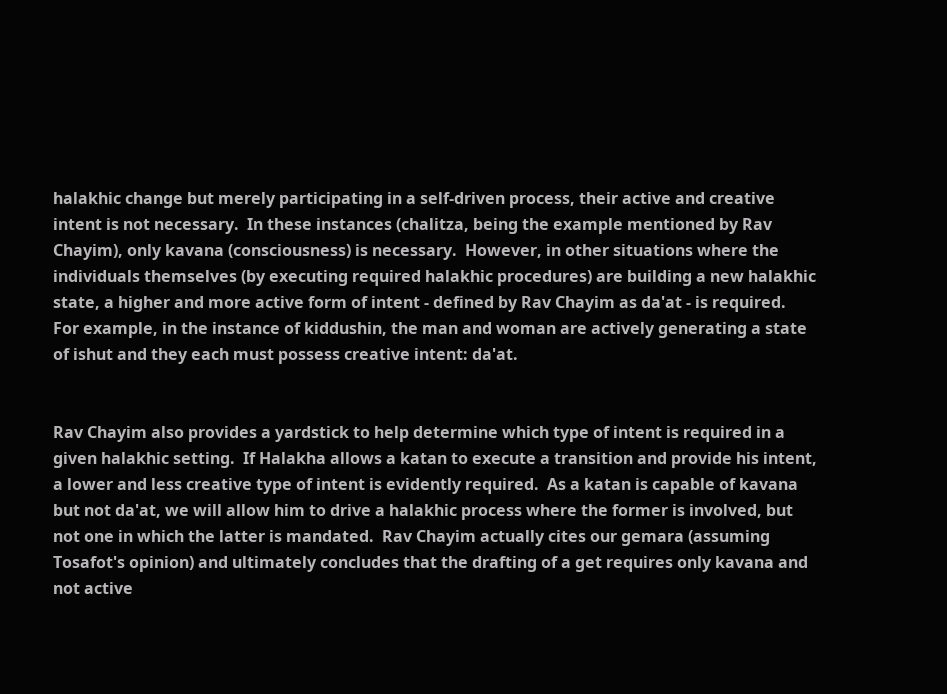halakhic change but merely participating in a self-driven process, their active and creative intent is not necessary.  In these instances (chalitza, being the example mentioned by Rav Chayim), only kavana (consciousness) is necessary.  However, in other situations where the individuals themselves (by executing required halakhic procedures) are building a new halakhic state, a higher and more active form of intent - defined by Rav Chayim as da'at - is required.  For example, in the instance of kiddushin, the man and woman are actively generating a state of ishut and they each must possess creative intent: da'at.


Rav Chayim also provides a yardstick to help determine which type of intent is required in a given halakhic setting.  If Halakha allows a katan to execute a transition and provide his intent, a lower and less creative type of intent is evidently required.  As a katan is capable of kavana but not da'at, we will allow him to drive a halakhic process where the former is involved, but not one in which the latter is mandated.  Rav Chayim actually cites our gemara (assuming Tosafot's opinion) and ultimately concludes that the drafting of a get requires only kavana and not active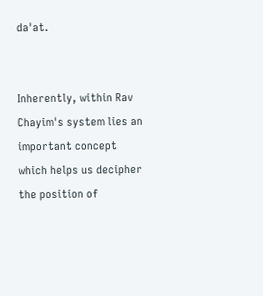da'at.


Inherently, within Rav Chayim's system lies an important concept which helps us decipher the position of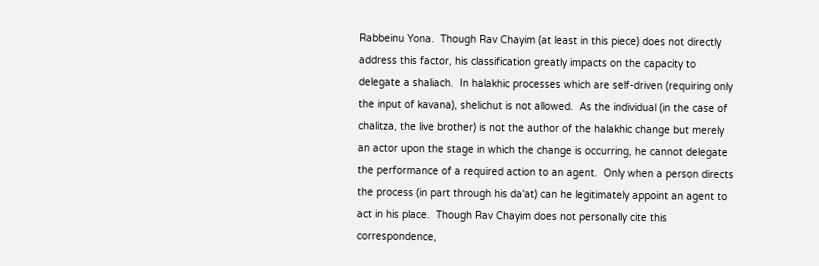Rabbeinu Yona.  Though Rav Chayim (at least in this piece) does not directly address this factor, his classification greatly impacts on the capacity to delegate a shaliach.  In halakhic processes which are self-driven (requiring only the input of kavana), shelichut is not allowed.  As the individual (in the case of chalitza, the live brother) is not the author of the halakhic change but merely an actor upon the stage in which the change is occurring, he cannot delegate the performance of a required action to an agent.  Only when a person directs the process (in part through his da'at) can he legitimately appoint an agent to act in his place.  Though Rav Chayim does not personally cite this correspondence,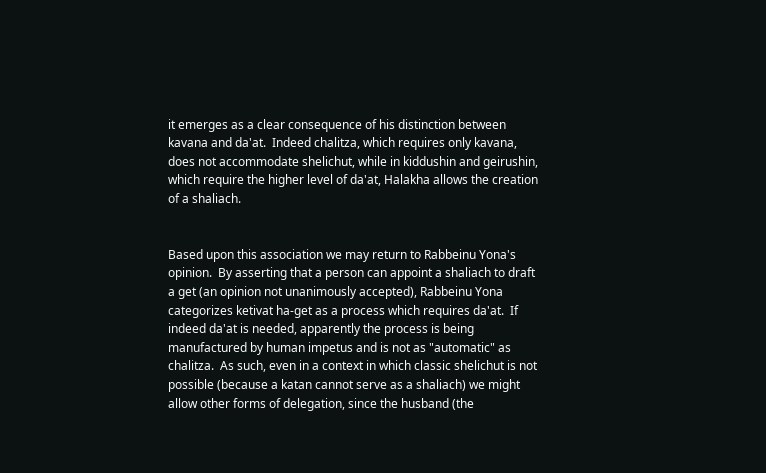it emerges as a clear consequence of his distinction between kavana and da'at.  Indeed chalitza, which requires only kavana, does not accommodate shelichut, while in kiddushin and geirushin, which require the higher level of da'at, Halakha allows the creation of a shaliach.


Based upon this association we may return to Rabbeinu Yona's opinion.  By asserting that a person can appoint a shaliach to draft a get (an opinion not unanimously accepted), Rabbeinu Yona categorizes ketivat ha-get as a process which requires da'at.  If indeed da'at is needed, apparently the process is being manufactured by human impetus and is not as "automatic" as chalitza.  As such, even in a context in which classic shelichut is not possible (because a katan cannot serve as a shaliach) we might allow other forms of delegation, since the husband (the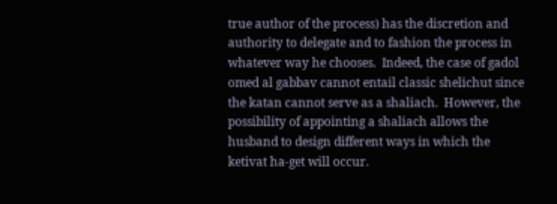true author of the process) has the discretion and authority to delegate and to fashion the process in whatever way he chooses.  Indeed, the case of gadol omed al gabbav cannot entail classic shelichut since the katan cannot serve as a shaliach.  However, the possibility of appointing a shaliach allows the husband to design different ways in which the ketivat ha-get will occur.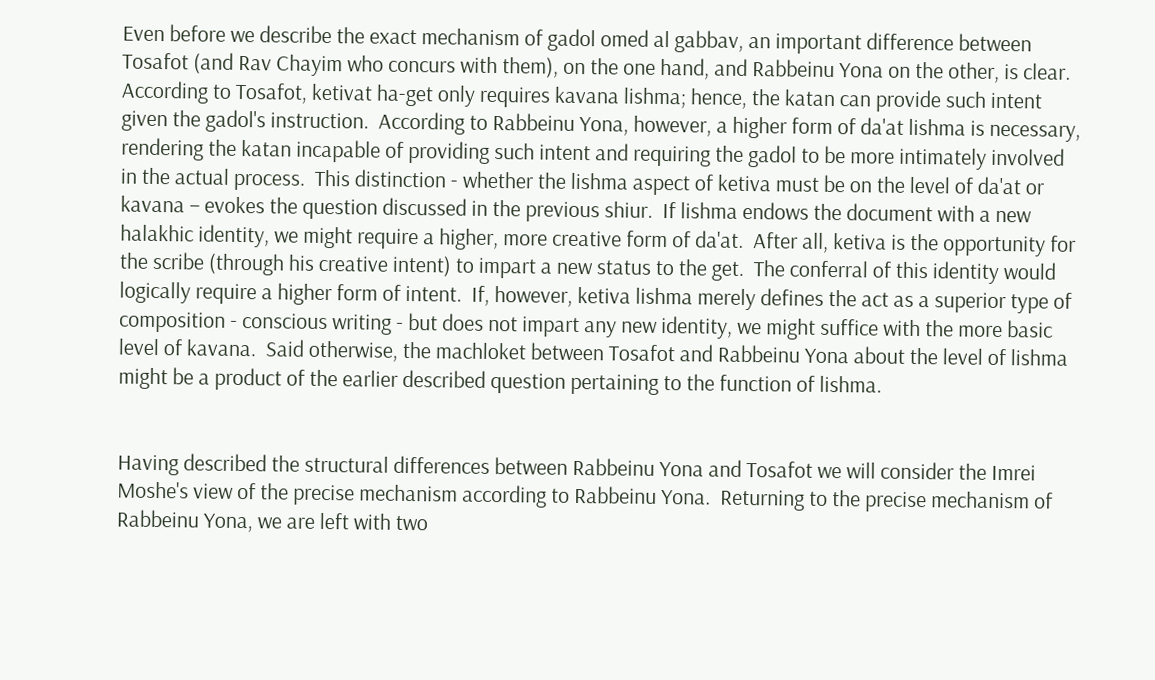Even before we describe the exact mechanism of gadol omed al gabbav, an important difference between Tosafot (and Rav Chayim who concurs with them), on the one hand, and Rabbeinu Yona on the other, is clear.  According to Tosafot, ketivat ha-get only requires kavana lishma; hence, the katan can provide such intent given the gadol's instruction.  According to Rabbeinu Yona, however, a higher form of da'at lishma is necessary, rendering the katan incapable of providing such intent and requiring the gadol to be more intimately involved in the actual process.  This distinction - whether the lishma aspect of ketiva must be on the level of da'at or kavana – evokes the question discussed in the previous shiur.  If lishma endows the document with a new halakhic identity, we might require a higher, more creative form of da'at.  After all, ketiva is the opportunity for the scribe (through his creative intent) to impart a new status to the get.  The conferral of this identity would logically require a higher form of intent.  If, however, ketiva lishma merely defines the act as a superior type of composition - conscious writing - but does not impart any new identity, we might suffice with the more basic level of kavana.  Said otherwise, the machloket between Tosafot and Rabbeinu Yona about the level of lishma might be a product of the earlier described question pertaining to the function of lishma.


Having described the structural differences between Rabbeinu Yona and Tosafot we will consider the Imrei Moshe's view of the precise mechanism according to Rabbeinu Yona.  Returning to the precise mechanism of Rabbeinu Yona, we are left with two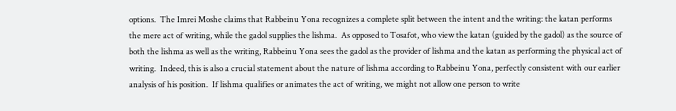options.  The Imrei Moshe claims that Rabbeinu Yona recognizes a complete split between the intent and the writing: the katan performs the mere act of writing, while the gadol supplies the lishma.  As opposed to Tosafot, who view the katan (guided by the gadol) as the source of both the lishma as well as the writing, Rabbeinu Yona sees the gadol as the provider of lishma and the katan as performing the physical act of writing.  Indeed, this is also a crucial statement about the nature of lishma according to Rabbeinu Yona, perfectly consistent with our earlier analysis of his position.  If lishma qualifies or animates the act of writing, we might not allow one person to write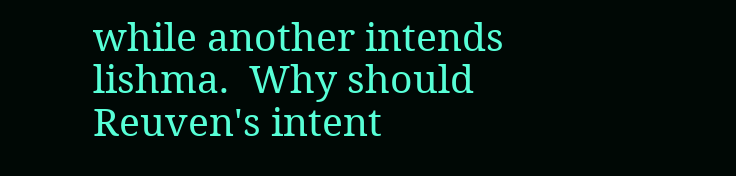while another intends lishma.  Why should Reuven's intent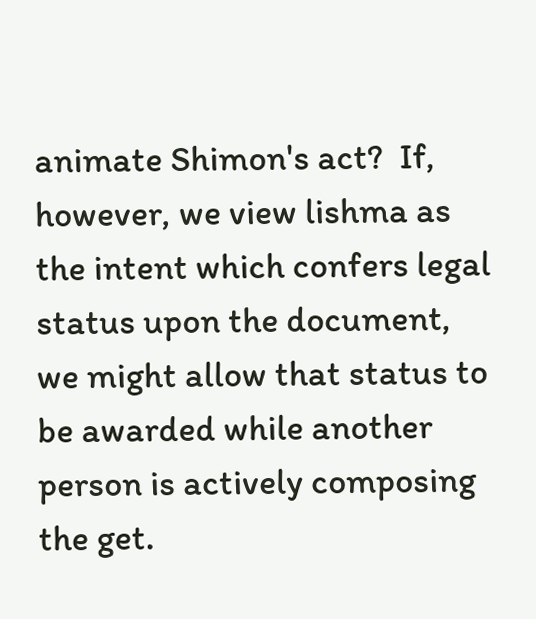animate Shimon's act?  If, however, we view lishma as the intent which confers legal status upon the document, we might allow that status to be awarded while another person is actively composing the get.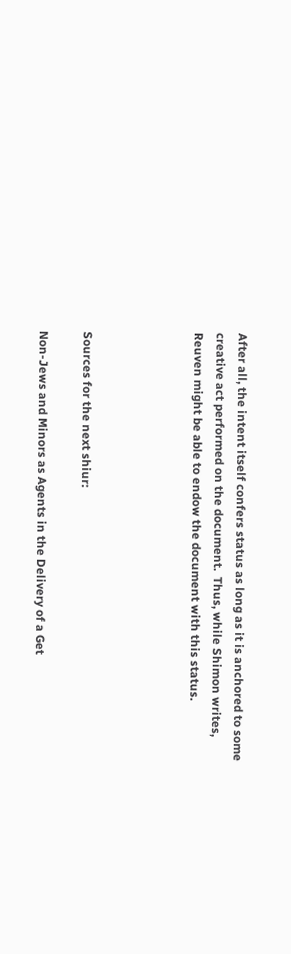After all, the intent itself confers status as long as it is anchored to some creative act performed on the document.  Thus, while Shimon writes, Reuven might be able to endow the document with this status.




Sources for the next shiur:

Non-Jews and Minors as Agents in the Delivery of a Get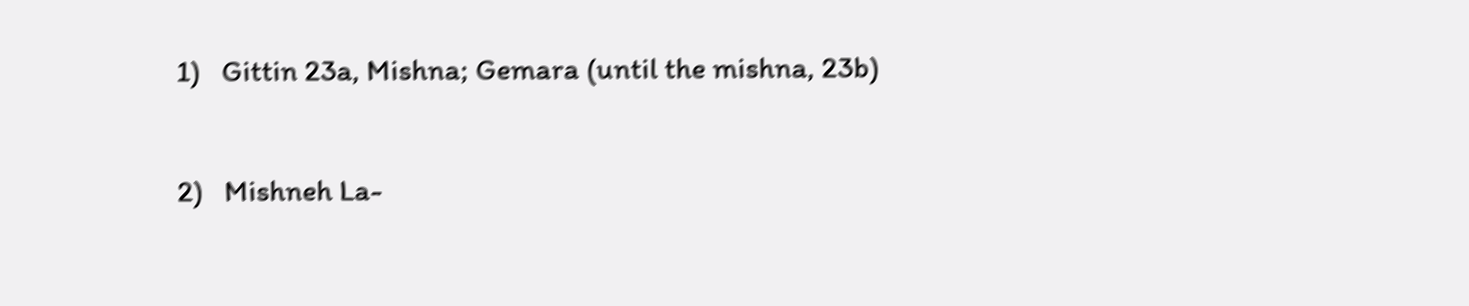1)   Gittin 23a, Mishna; Gemara (until the mishna, 23b)

2)   Mishneh La-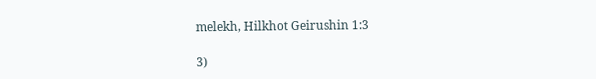melekh, Hilkhot Geirushin 1:3

3)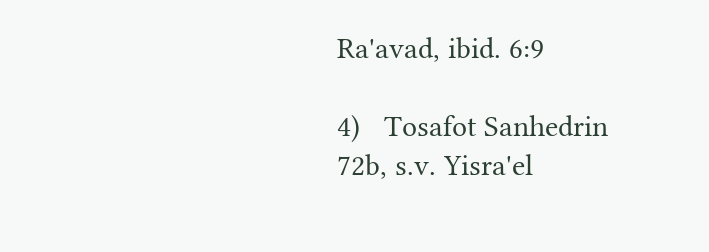Ra'avad, ibid. 6:9

4)   Tosafot Sanhedrin 72b, s.v. Yisra'el